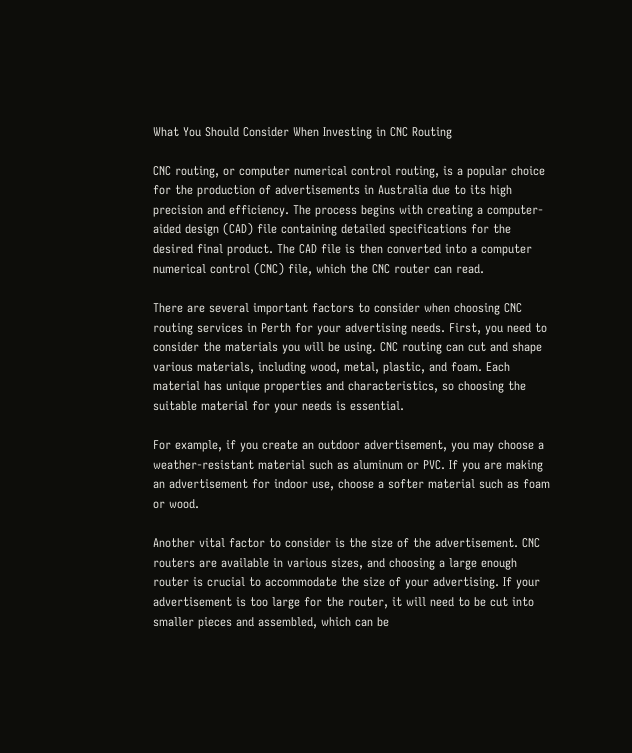What You Should Consider When Investing in CNC Routing

CNC routing, or computer numerical control routing, is a popular choice for the production of advertisements in Australia due to its high precision and efficiency. The process begins with creating a computer-aided design (CAD) file containing detailed specifications for the desired final product. The CAD file is then converted into a computer numerical control (CNC) file, which the CNC router can read.

There are several important factors to consider when choosing CNC routing services in Perth for your advertising needs. First, you need to consider the materials you will be using. CNC routing can cut and shape various materials, including wood, metal, plastic, and foam. Each material has unique properties and characteristics, so choosing the suitable material for your needs is essential.

For example, if you create an outdoor advertisement, you may choose a weather-resistant material such as aluminum or PVC. If you are making an advertisement for indoor use, choose a softer material such as foam or wood.

Another vital factor to consider is the size of the advertisement. CNC routers are available in various sizes, and choosing a large enough router is crucial to accommodate the size of your advertising. If your advertisement is too large for the router, it will need to be cut into smaller pieces and assembled, which can be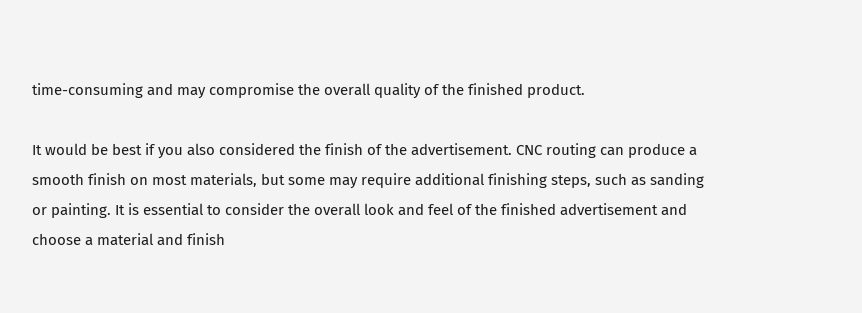time-consuming and may compromise the overall quality of the finished product.

It would be best if you also considered the finish of the advertisement. CNC routing can produce a smooth finish on most materials, but some may require additional finishing steps, such as sanding or painting. It is essential to consider the overall look and feel of the finished advertisement and choose a material and finish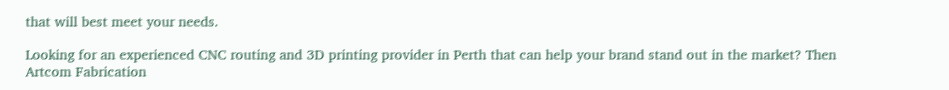that will best meet your needs.

Looking for an experienced CNC routing and 3D printing provider in Perth that can help your brand stand out in the market? Then Artcom Fabrication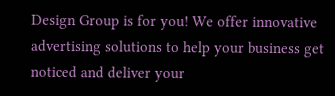Design Group is for you! We offer innovative advertising solutions to help your business get noticed and deliver your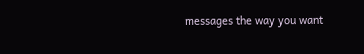messages the way you want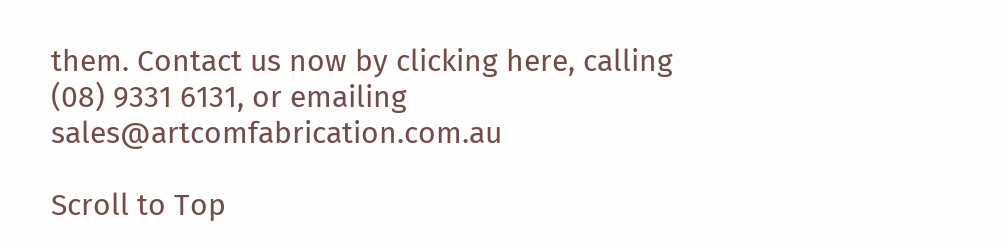them. Contact us now by clicking here, calling (08) 9331 6131, or emailing sales@artcomfabrication.com.au

Scroll to Top